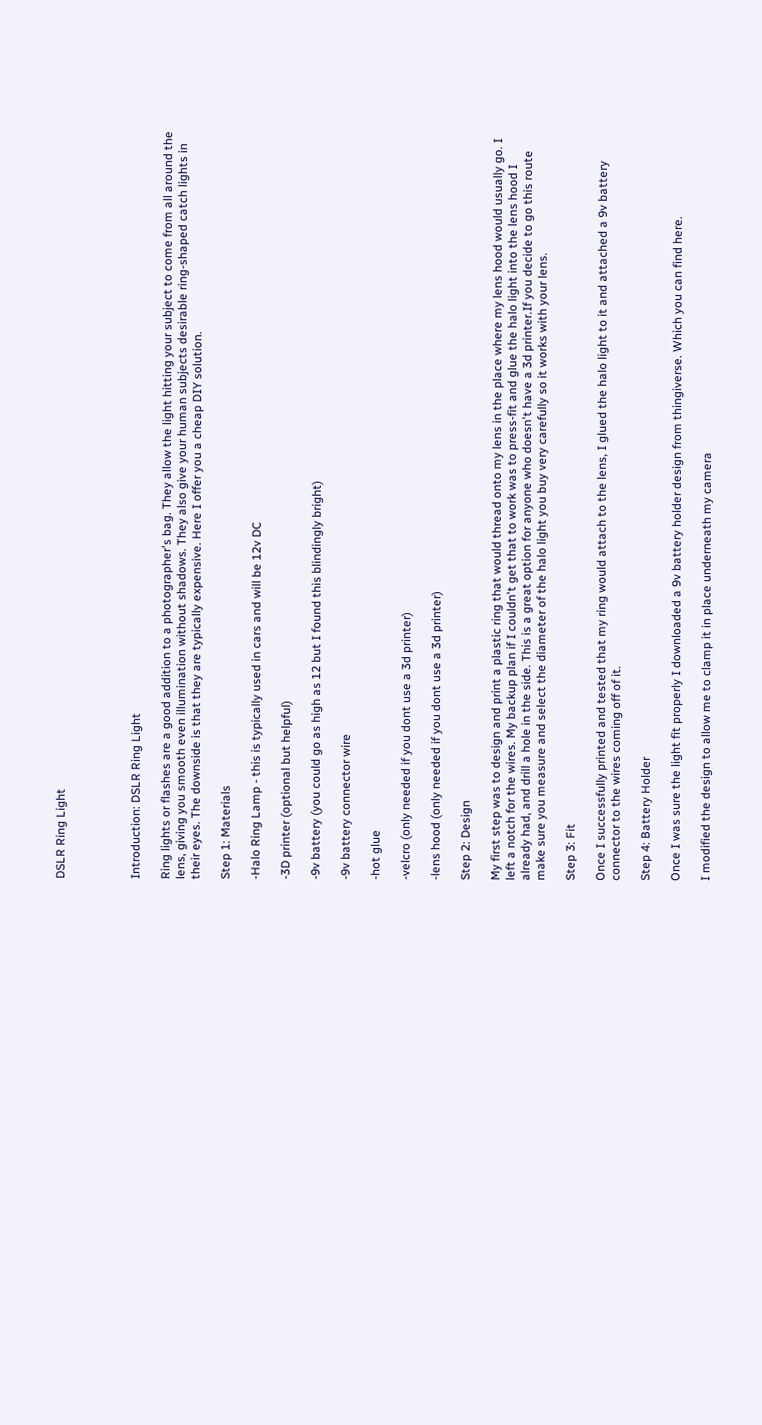DSLR Ring Light




Introduction: DSLR Ring Light

Ring lights or flashes are a good addition to a photographer's bag. They allow the light hitting your subject to come from all around the lens, giving you smooth even illumination without shadows. They also give your human subjects desirable ring-shaped catch lights in their eyes. The downside is that they are typically expensive. Here I offer you a cheap DIY solution.

Step 1: Materials

-Halo Ring Lamp - this is typically used in cars and will be 12v DC

-3D printer (optional but helpful)

-9v battery (you could go as high as 12 but I found this blindingly bright)

-9v battery connector wire

-hot glue

-velcro (only needed if you dont use a 3d printer)

-lens hood (only needed if you dont use a 3d printer)

Step 2: Design

My first step was to design and print a plastic ring that would thread onto my lens in the place where my lens hood would usually go. I left a notch for the wires. My backup plan if I couldn't get that to work was to press-fit and glue the halo light into the lens hood I already had, and drill a hole in the side. This is a great option for anyone who doesn't have a 3d printer.If you decide to go this route make sure you measure and select the diameter of the halo light you buy very carefully so it works with your lens.

Step 3: Fit

Once I successfully printed and tested that my ring would attach to the lens, I glued the halo light to it and attached a 9v battery connector to the wires coming off of it.

Step 4: Battery Holder

Once I was sure the light fit properly I downloaded a 9v battery holder design from thingiverse. Which you can find here.

I modified the design to allow me to clamp it in place underneath my camera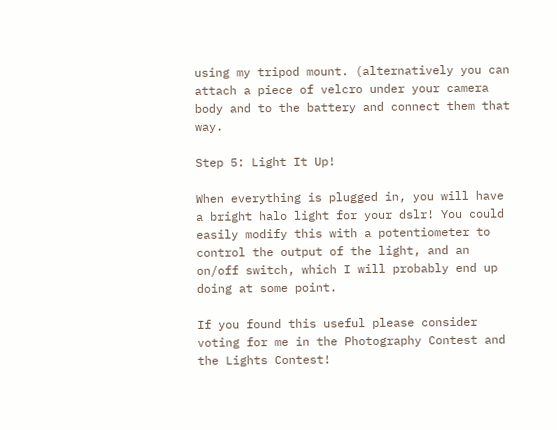using my tripod mount. (alternatively you can attach a piece of velcro under your camera body and to the battery and connect them that way.

Step 5: Light It Up!

When everything is plugged in, you will have a bright halo light for your dslr! You could easily modify this with a potentiometer to control the output of the light, and an on/off switch, which I will probably end up doing at some point.

If you found this useful please consider voting for me in the Photography Contest and the Lights Contest!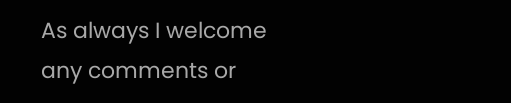As always I welcome any comments or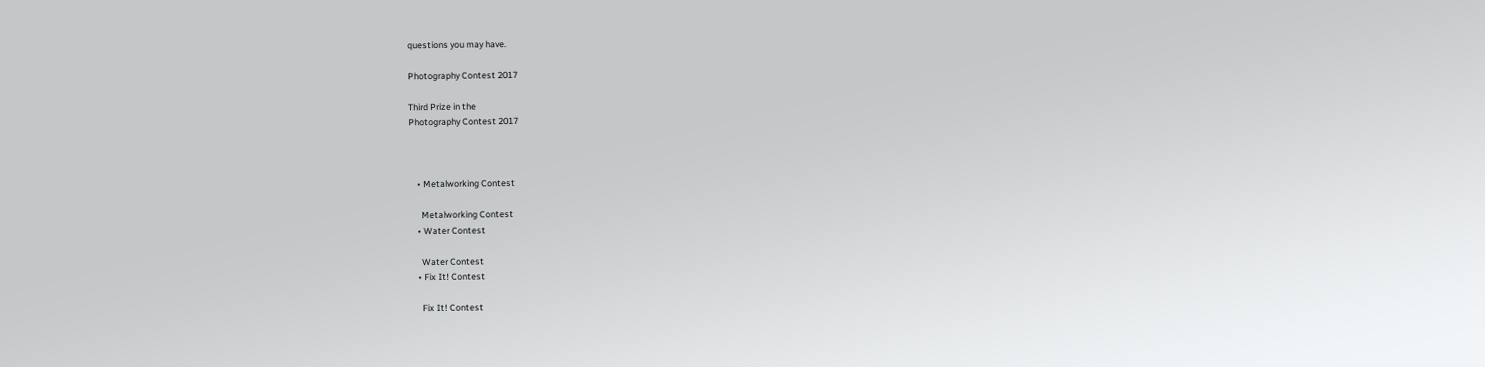questions you may have.

Photography Contest 2017

Third Prize in the
Photography Contest 2017



    • Metalworking Contest

      Metalworking Contest
    • Water Contest

      Water Contest
    • Fix It! Contest

      Fix It! Contest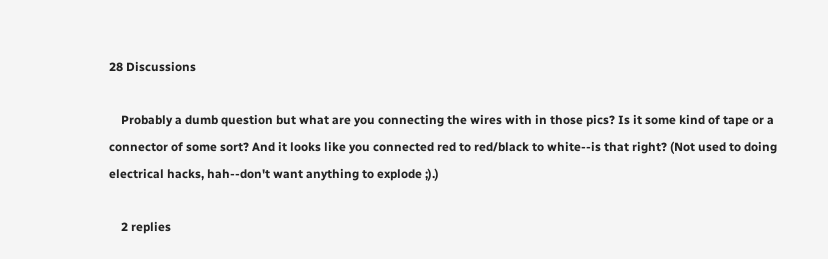28 Discussions

    Probably a dumb question but what are you connecting the wires with in those pics? Is it some kind of tape or a connector of some sort? And it looks like you connected red to red/black to white--is that right? (Not used to doing electrical hacks, hah--don't want anything to explode ;).)

    2 replies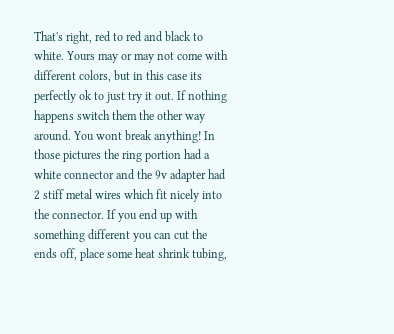That's right, red to red and black to white. Yours may or may not come with different colors, but in this case its perfectly ok to just try it out. If nothing happens switch them the other way around. You wont break anything! In those pictures the ring portion had a white connector and the 9v adapter had 2 stiff metal wires which fit nicely into the connector. If you end up with something different you can cut the ends off, place some heat shrink tubing,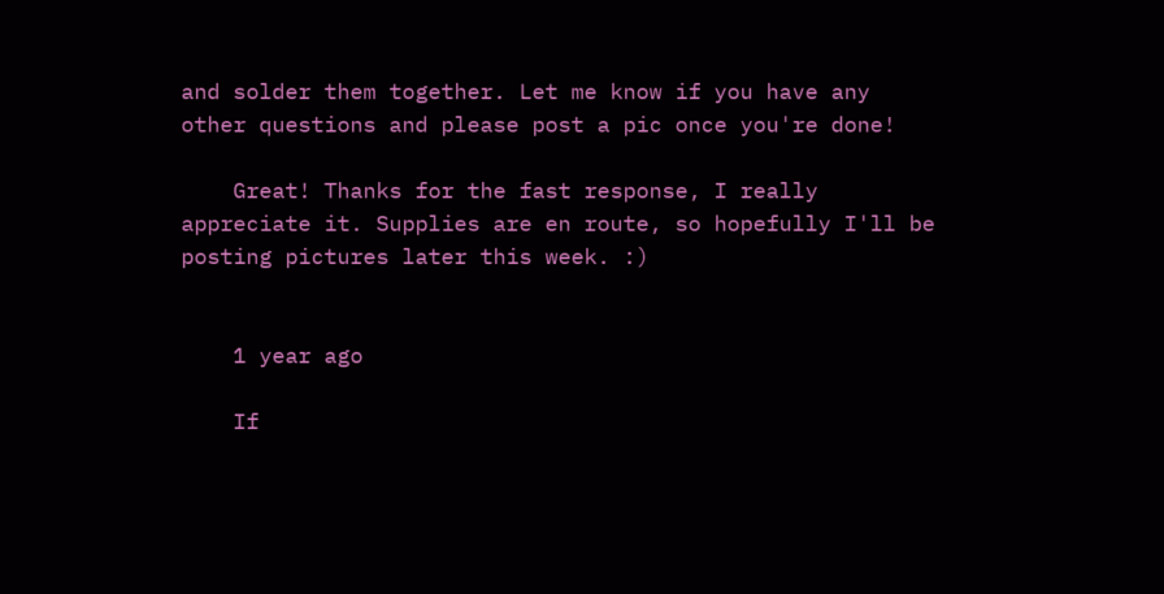and solder them together. Let me know if you have any other questions and please post a pic once you're done!

    Great! Thanks for the fast response, I really appreciate it. Supplies are en route, so hopefully I'll be posting pictures later this week. :)


    1 year ago

    If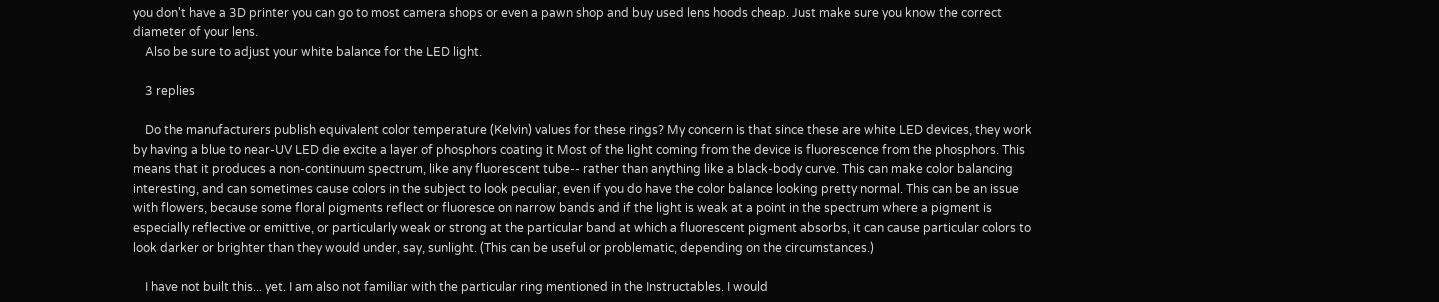you don't have a 3D printer you can go to most camera shops or even a pawn shop and buy used lens hoods cheap. Just make sure you know the correct diameter of your lens.
    Also be sure to adjust your white balance for the LED light.

    3 replies

    Do the manufacturers publish equivalent color temperature (Kelvin) values for these rings? My concern is that since these are white LED devices, they work by having a blue to near-UV LED die excite a layer of phosphors coating it Most of the light coming from the device is fluorescence from the phosphors. This means that it produces a non-continuum spectrum, like any fluorescent tube-- rather than anything like a black-body curve. This can make color balancing interesting, and can sometimes cause colors in the subject to look peculiar, even if you do have the color balance looking pretty normal. This can be an issue with flowers, because some floral pigments reflect or fluoresce on narrow bands and if the light is weak at a point in the spectrum where a pigment is especially reflective or emittive, or particularly weak or strong at the particular band at which a fluorescent pigment absorbs, it can cause particular colors to look darker or brighter than they would under, say, sunlight. (This can be useful or problematic, depending on the circumstances.)

    I have not built this... yet. I am also not familiar with the particular ring mentioned in the Instructables. I would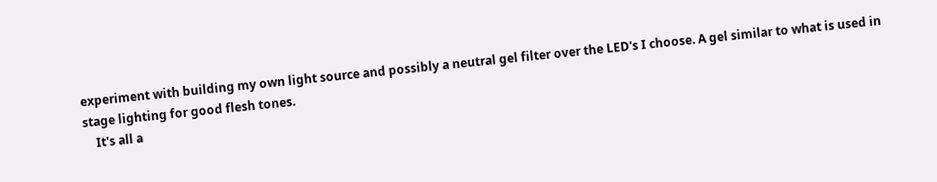experiment with building my own light source and possibly a neutral gel filter over the LED's I choose. A gel similar to what is used in stage lighting for good flesh tones.
    It's all a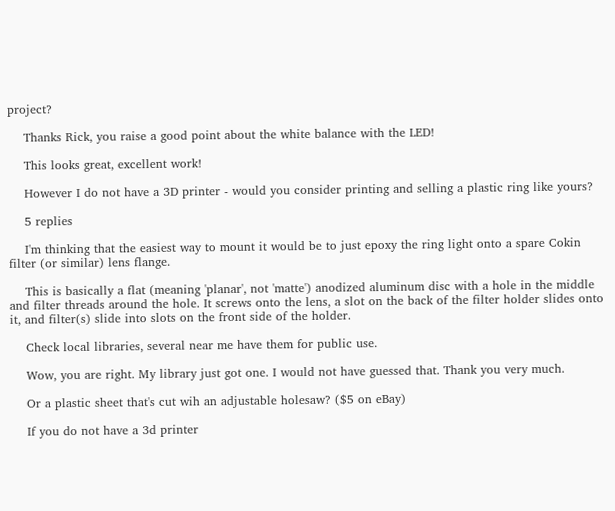project?

    Thanks Rick, you raise a good point about the white balance with the LED!

    This looks great, excellent work!

    However I do not have a 3D printer - would you consider printing and selling a plastic ring like yours?

    5 replies

    I'm thinking that the easiest way to mount it would be to just epoxy the ring light onto a spare Cokin filter (or similar) lens flange.

    This is basically a flat (meaning 'planar', not 'matte') anodized aluminum disc with a hole in the middle and filter threads around the hole. It screws onto the lens, a slot on the back of the filter holder slides onto it, and filter(s) slide into slots on the front side of the holder.

    Check local libraries, several near me have them for public use.

    Wow, you are right. My library just got one. I would not have guessed that. Thank you very much.

    Or a plastic sheet that's cut wih an adjustable holesaw? ($5 on eBay)

    If you do not have a 3d printer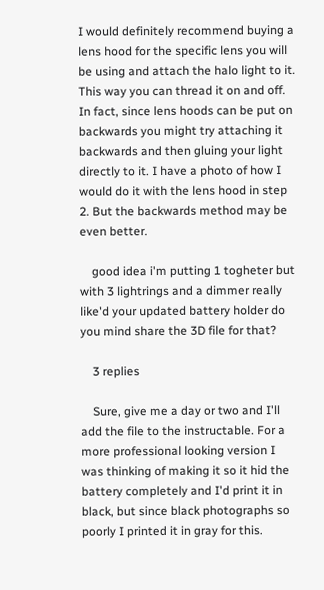I would definitely recommend buying a lens hood for the specific lens you will be using and attach the halo light to it. This way you can thread it on and off. In fact, since lens hoods can be put on backwards you might try attaching it backwards and then gluing your light directly to it. I have a photo of how I would do it with the lens hood in step 2. But the backwards method may be even better.

    good idea i'm putting 1 togheter but with 3 lightrings and a dimmer really like'd your updated battery holder do you mind share the 3D file for that?

    3 replies

    Sure, give me a day or two and I'll add the file to the instructable. For a more professional looking version I was thinking of making it so it hid the battery completely and I'd print it in black, but since black photographs so poorly I printed it in gray for this.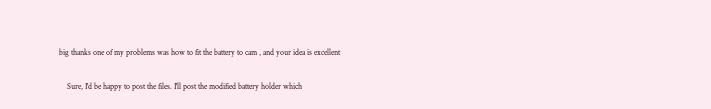big thanks one of my problems was how to fit the battery to cam , and your idea is excellent

    Sure, I'd be happy to post the files. I'll post the modified battery holder which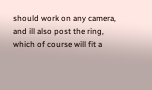should work on any camera, and ill also post the ring, which of course will fit a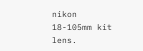nikon 18-105mm kit lens.